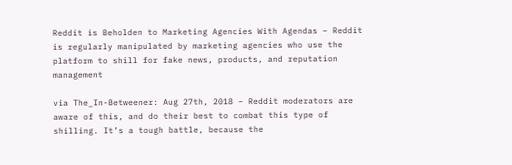Reddit is Beholden to Marketing Agencies With Agendas – Reddit is regularly manipulated by marketing agencies who use the platform to shill for fake news, products, and reputation management

via The_In-Betweener: Aug 27th, 2018 – Reddit moderators are aware of this, and do their best to combat this type of shilling. It’s a tough battle, because the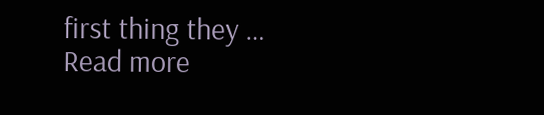first thing they … Read more